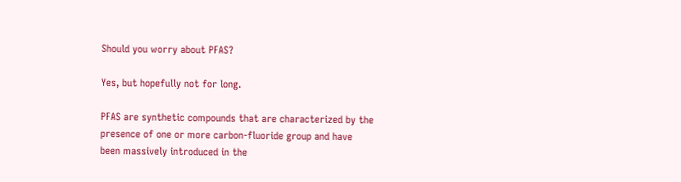Should you worry about PFAS?

Yes, but hopefully not for long.

PFAS are synthetic compounds that are characterized by the presence of one or more carbon-fluoride group and have been massively introduced in the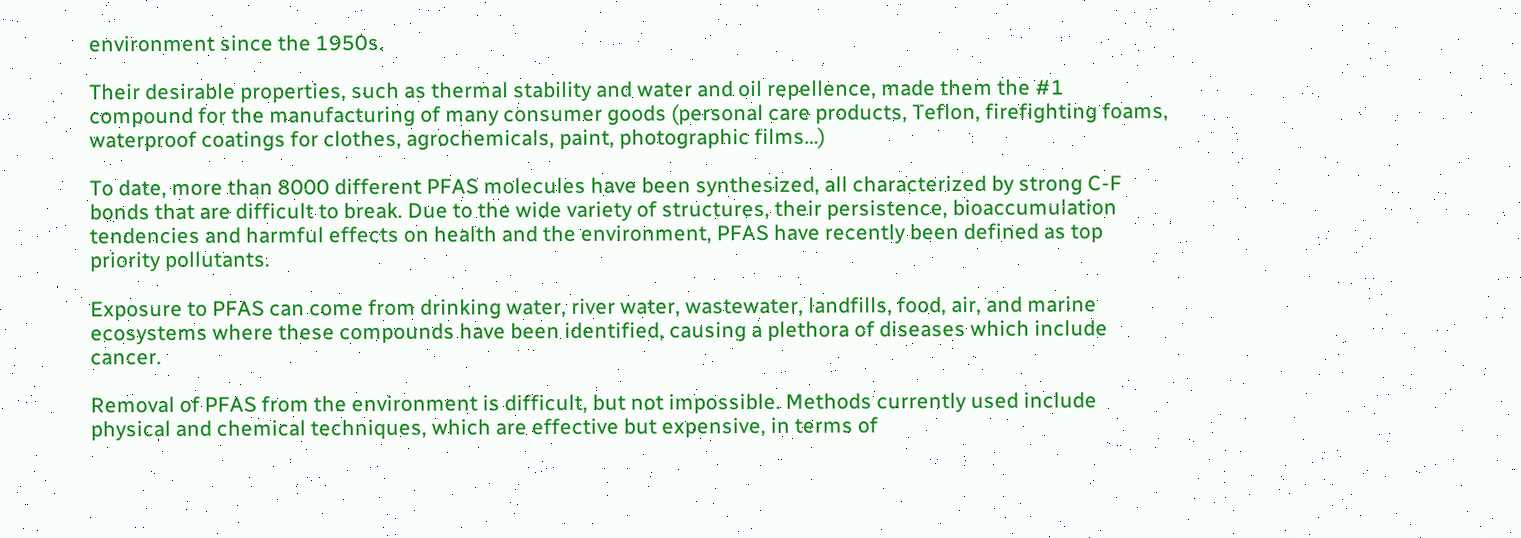environment since the 1950s.

Their desirable properties, such as thermal stability and water and oil repellence, made them the #1 compound for the manufacturing of many consumer goods (personal care products, Teflon, firefighting foams, waterproof coatings for clothes, agrochemicals, paint, photographic films…)

To date, more than 8000 different PFAS molecules have been synthesized, all characterized by strong C-F bonds that are difficult to break. Due to the wide variety of structures, their persistence, bioaccumulation tendencies and harmful effects on health and the environment, PFAS have recently been defined as top priority pollutants.

Exposure to PFAS can come from drinking water, river water, wastewater, landfills, food, air, and marine ecosystems where these compounds have been identified, causing a plethora of diseases which include cancer.

Removal of PFAS from the environment is difficult, but not impossible. Methods currently used include physical and chemical techniques, which are effective but expensive, in terms of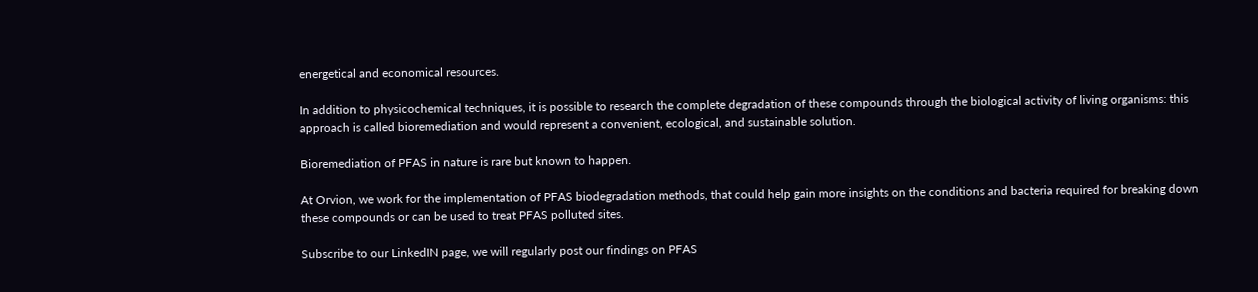energetical and economical resources.

In addition to physicochemical techniques, it is possible to research the complete degradation of these compounds through the biological activity of living organisms: this approach is called bioremediation and would represent a convenient, ecological, and sustainable solution.

Bioremediation of PFAS in nature is rare but known to happen.

At Orvion, we work for the implementation of PFAS biodegradation methods, that could help gain more insights on the conditions and bacteria required for breaking down these compounds or can be used to treat PFAS polluted sites.

Subscribe to our LinkedIN page, we will regularly post our findings on PFAS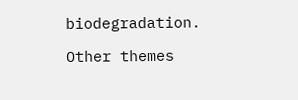biodegradation.

Other themes